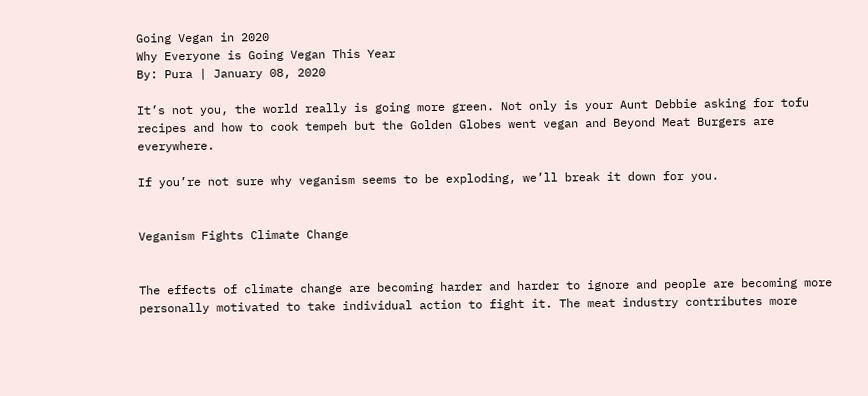Going Vegan in 2020
Why Everyone is Going Vegan This Year
By: Pura | January 08, 2020

It’s not you, the world really is going more green. Not only is your Aunt Debbie asking for tofu recipes and how to cook tempeh but the Golden Globes went vegan and Beyond Meat Burgers are everywhere.

If you’re not sure why veganism seems to be exploding, we’ll break it down for you.


Veganism Fights Climate Change


The effects of climate change are becoming harder and harder to ignore and people are becoming more personally motivated to take individual action to fight it. The meat industry contributes more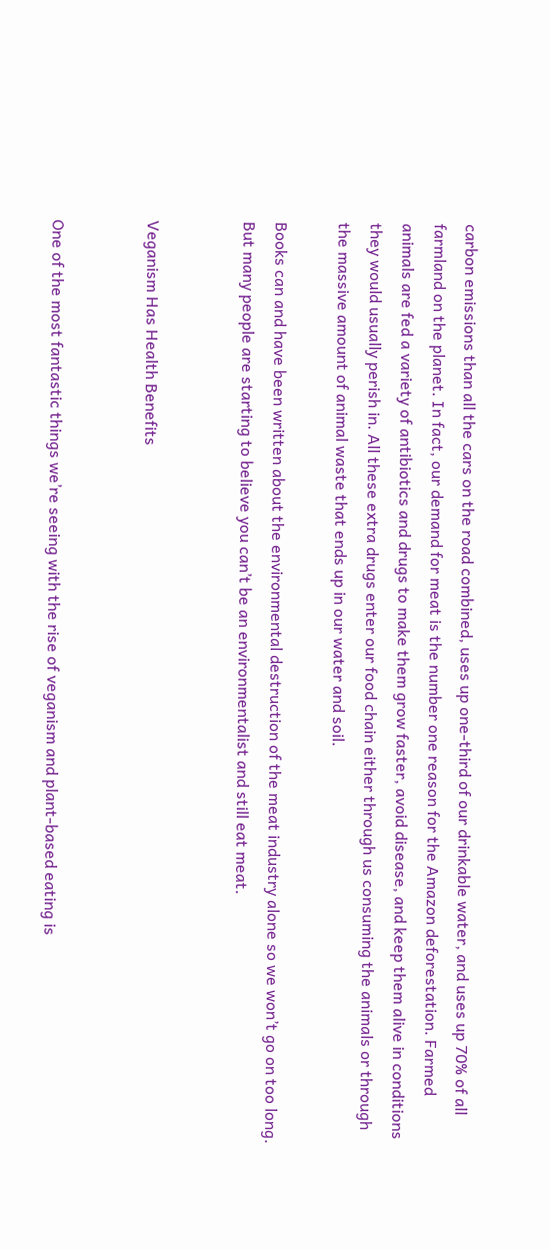carbon emissions than all the cars on the road combined, uses up one-third of our drinkable water, and uses up 70% of all farmland on the planet. In fact, our demand for meat is the number one reason for the Amazon deforestation. Farmed animals are fed a variety of antibiotics and drugs to make them grow faster, avoid disease, and keep them alive in conditions they would usually perish in. All these extra drugs enter our food chain either through us consuming the animals or through the massive amount of animal waste that ends up in our water and soil.

Books can and have been written about the environmental destruction of the meat industry alone so we won’t go on too long. But many people are starting to believe you can’t be an environmentalist and still eat meat.


Veganism Has Health Benefits


One of the most fantastic things we’re seeing with the rise of veganism and plant-based eating is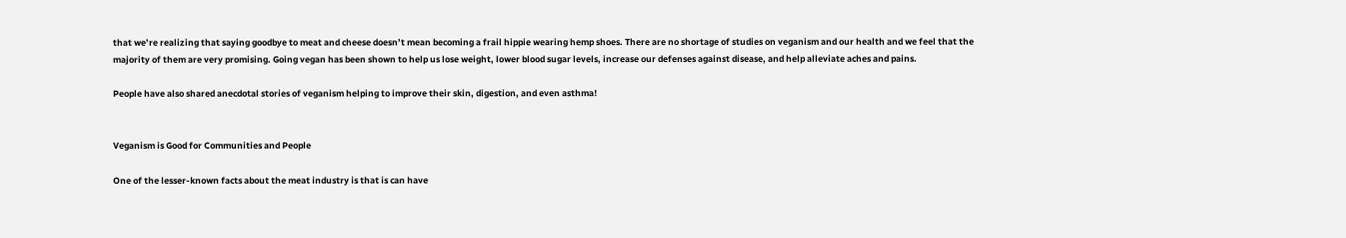that we’re realizing that saying goodbye to meat and cheese doesn’t mean becoming a frail hippie wearing hemp shoes. There are no shortage of studies on veganism and our health and we feel that the majority of them are very promising. Going vegan has been shown to help us lose weight, lower blood sugar levels, increase our defenses against disease, and help alleviate aches and pains.

People have also shared anecdotal stories of veganism helping to improve their skin, digestion, and even asthma!


Veganism is Good for Communities and People

One of the lesser-known facts about the meat industry is that is can have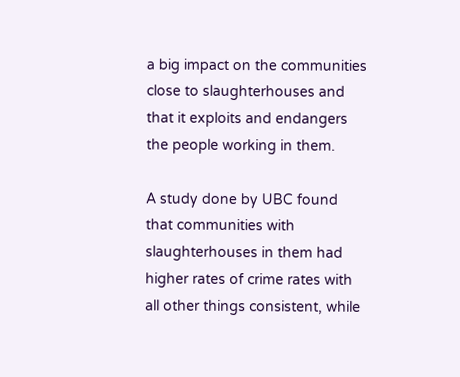a big impact on the communities close to slaughterhouses and that it exploits and endangers the people working in them.

A study done by UBC found that communities with slaughterhouses in them had higher rates of crime rates with all other things consistent, while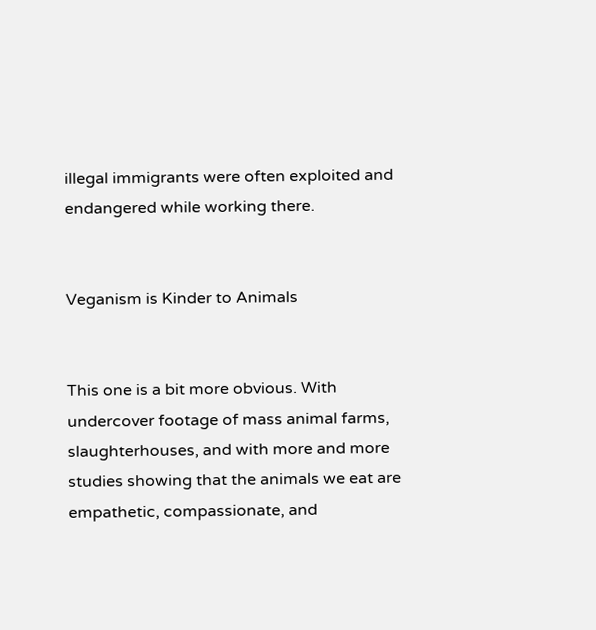illegal immigrants were often exploited and endangered while working there.


Veganism is Kinder to Animals


This one is a bit more obvious. With undercover footage of mass animal farms, slaughterhouses, and with more and more studies showing that the animals we eat are empathetic, compassionate, and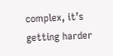complex, it’s getting harder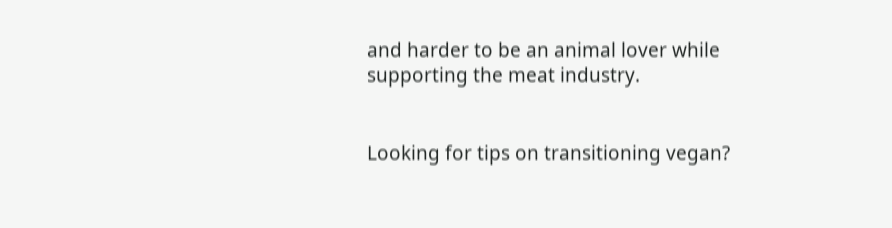and harder to be an animal lover while supporting the meat industry.


Looking for tips on transitioning vegan?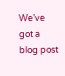We’ve got a blog post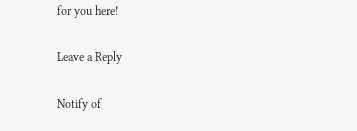for you here!

Leave a Reply

Notify of